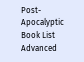Post-Apocalyptic Book List
Advanced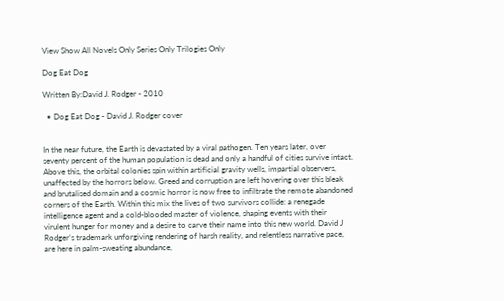View Show All Novels Only Series Only Trilogies Only

Dog Eat Dog

Written By:David J. Rodger - 2010

  • Dog Eat Dog - David J. Rodger cover


In the near future, the Earth is devastated by a viral pathogen. Ten years later, over seventy percent of the human population is dead and only a handful of cities survive intact. Above this, the orbital colonies spin within artificial gravity wells, impartial observers, unaffected by the horrors below. Greed and corruption are left hovering over this bleak and brutalised domain and a cosmic horror is now free to infiltrate the remote abandoned corners of the Earth. Within this mix the lives of two survivors collide: a renegade intelligence agent and a cold-blooded master of violence, shaping events with their virulent hunger for money and a desire to carve their name into this new world. David J Rodger’s trademark unforgiving rendering of harsh reality, and relentless narrative pace, are here in palm-sweating abundance,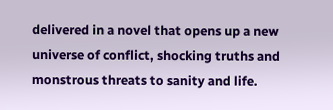delivered in a novel that opens up a new universe of conflict, shocking truths and monstrous threats to sanity and life.